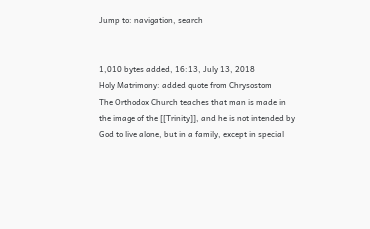Jump to: navigation, search


1,010 bytes added, 16:13, July 13, 2018
Holy Matrimony: added quote from Chrysostom
The Orthodox Church teaches that man is made in the image of the [[Trinity]], and he is not intended by God to live alone, but in a family, except in special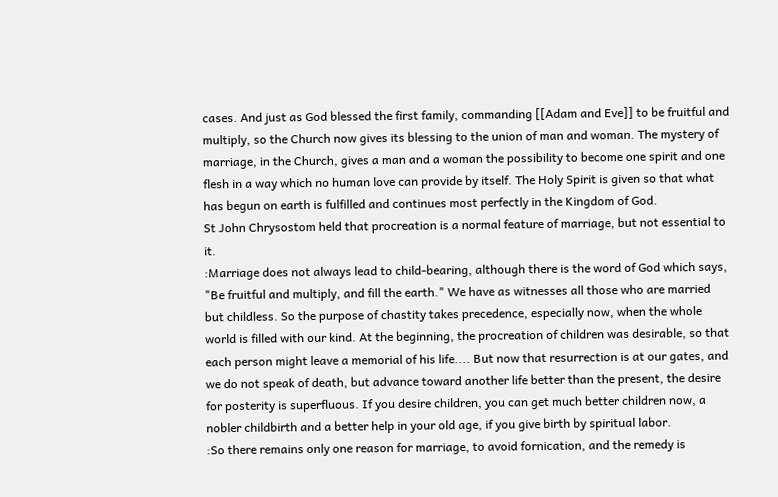cases. And just as God blessed the first family, commanding [[Adam and Eve]] to be fruitful and multiply, so the Church now gives its blessing to the union of man and woman. The mystery of marriage, in the Church, gives a man and a woman the possibility to become one spirit and one flesh in a way which no human love can provide by itself. The Holy Spirit is given so that what has begun on earth is fulfilled and continues most perfectly in the Kingdom of God.
St John Chrysostom held that procreation is a normal feature of marriage, but not essential to it.
:Marriage does not always lead to child-bearing, although there is the word of God which says, "Be fruitful and multiply, and fill the earth." We have as witnesses all those who are married but childless. So the purpose of chastity takes precedence, especially now, when the whole world is filled with our kind. At the beginning, the procreation of children was desirable, so that each person might leave a memorial of his life.... But now that resurrection is at our gates, and we do not speak of death, but advance toward another life better than the present, the desire for posterity is superfluous. If you desire children, you can get much better children now, a nobler childbirth and a better help in your old age, if you give birth by spiritual labor.
:So there remains only one reason for marriage, to avoid fornication, and the remedy is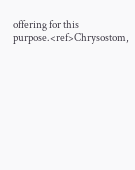offering for this purpose.<ref>Chrysostom,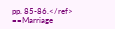pp. 85-86.</ref>
==Marriage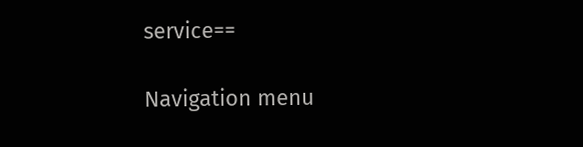service==

Navigation menu